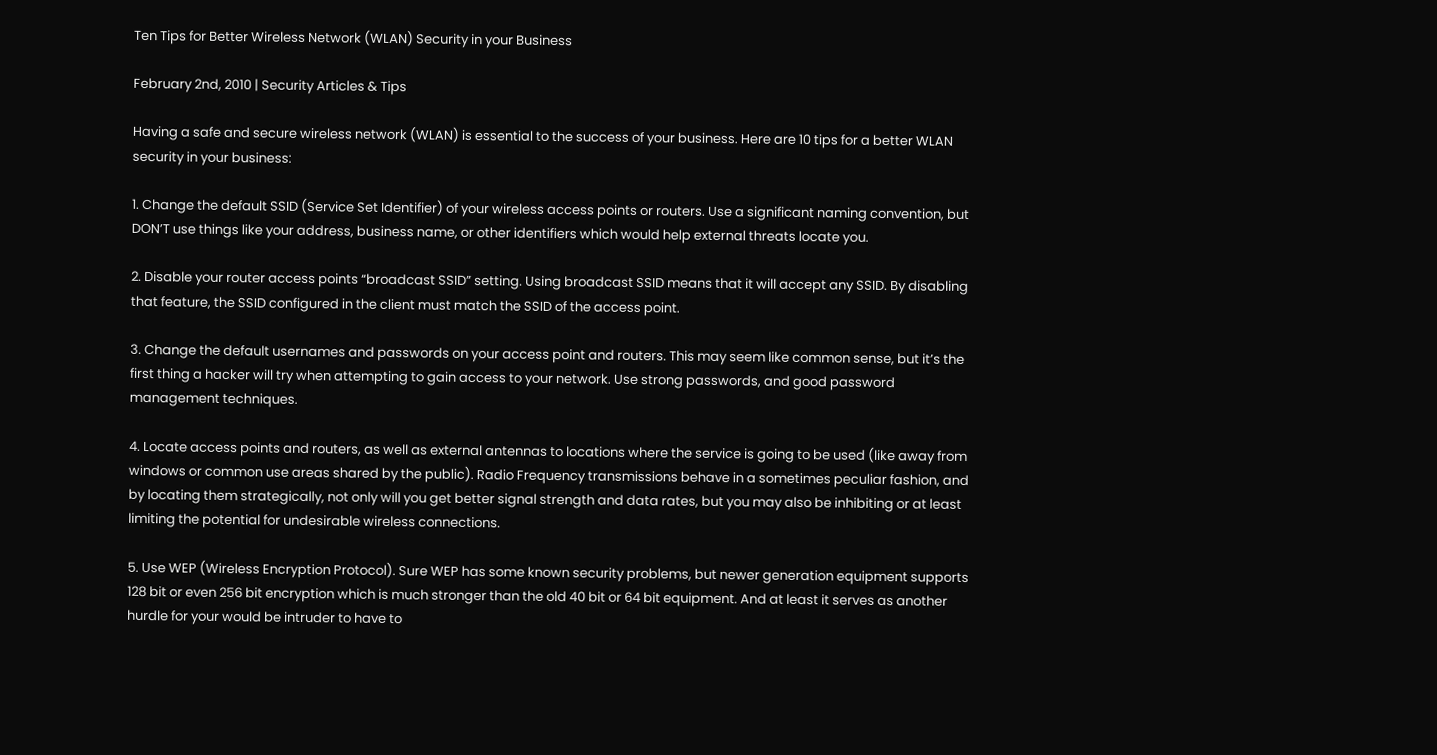Ten Tips for Better Wireless Network (WLAN) Security in your Business

February 2nd, 2010 | Security Articles & Tips

Having a safe and secure wireless network (WLAN) is essential to the success of your business. Here are 10 tips for a better WLAN security in your business:

1. Change the default SSID (Service Set Identifier) of your wireless access points or routers. Use a significant naming convention, but DON’T use things like your address, business name, or other identifiers which would help external threats locate you.

2. Disable your router access points “broadcast SSID” setting. Using broadcast SSID means that it will accept any SSID. By disabling that feature, the SSID configured in the client must match the SSID of the access point.

3. Change the default usernames and passwords on your access point and routers. This may seem like common sense, but it’s the first thing a hacker will try when attempting to gain access to your network. Use strong passwords, and good password management techniques.

4. Locate access points and routers, as well as external antennas to locations where the service is going to be used (like away from windows or common use areas shared by the public). Radio Frequency transmissions behave in a sometimes peculiar fashion, and by locating them strategically, not only will you get better signal strength and data rates, but you may also be inhibiting or at least limiting the potential for undesirable wireless connections.

5. Use WEP (Wireless Encryption Protocol). Sure WEP has some known security problems, but newer generation equipment supports 128 bit or even 256 bit encryption which is much stronger than the old 40 bit or 64 bit equipment. And at least it serves as another hurdle for your would be intruder to have to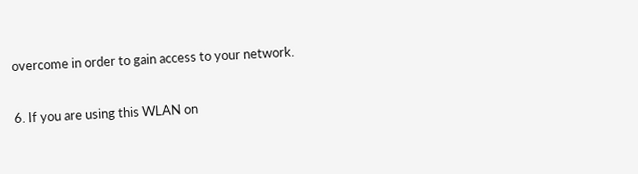overcome in order to gain access to your network.

6. If you are using this WLAN on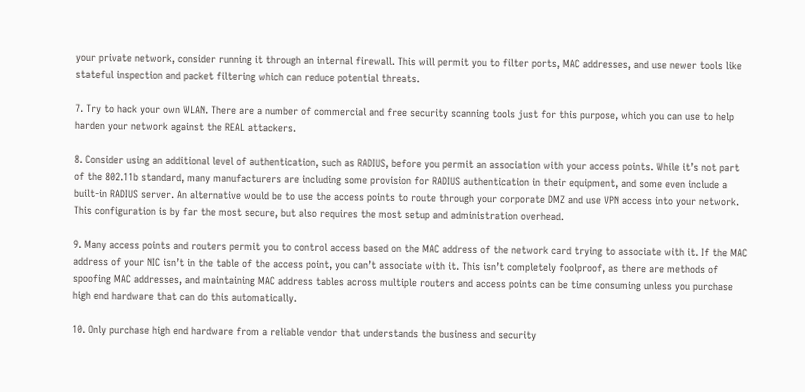your private network, consider running it through an internal firewall. This will permit you to filter ports, MAC addresses, and use newer tools like stateful inspection and packet filtering which can reduce potential threats.

7. Try to hack your own WLAN. There are a number of commercial and free security scanning tools just for this purpose, which you can use to help harden your network against the REAL attackers.

8. Consider using an additional level of authentication, such as RADIUS, before you permit an association with your access points. While it’s not part of the 802.11b standard, many manufacturers are including some provision for RADIUS authentication in their equipment, and some even include a built-in RADIUS server. An alternative would be to use the access points to route through your corporate DMZ and use VPN access into your network. This configuration is by far the most secure, but also requires the most setup and administration overhead.

9. Many access points and routers permit you to control access based on the MAC address of the network card trying to associate with it. If the MAC address of your NIC isn’t in the table of the access point, you can’t associate with it. This isn’t completely foolproof, as there are methods of spoofing MAC addresses, and maintaining MAC address tables across multiple routers and access points can be time consuming unless you purchase high end hardware that can do this automatically.

10. Only purchase high end hardware from a reliable vendor that understands the business and security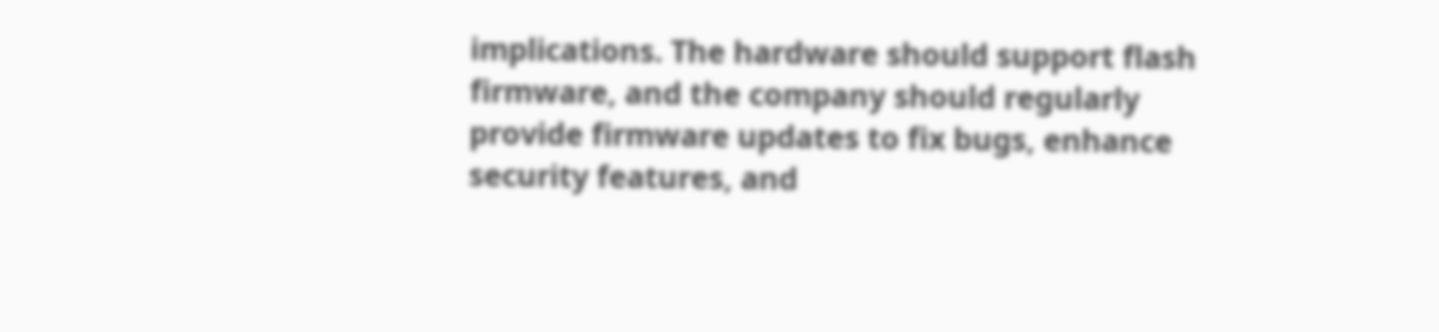implications. The hardware should support flash firmware, and the company should regularly provide firmware updates to fix bugs, enhance security features, and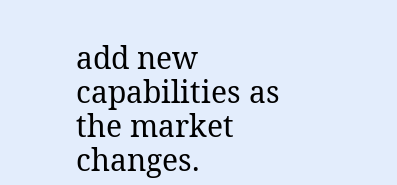add new capabilities as the market changes.